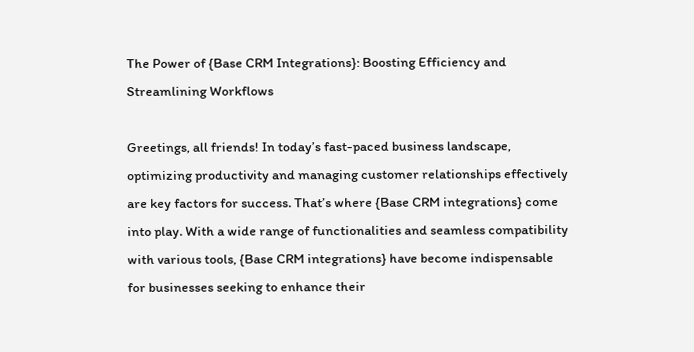The Power of {Base CRM Integrations}: Boosting Efficiency and Streamlining Workflows

Greetings, all friends! In today’s fast-paced business landscape, optimizing productivity and managing customer relationships effectively are key factors for success. That’s where {Base CRM integrations} come into play. With a wide range of functionalities and seamless compatibility with various tools, {Base CRM integrations} have become indispensable for businesses seeking to enhance their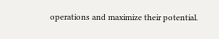operations and maximize their potential.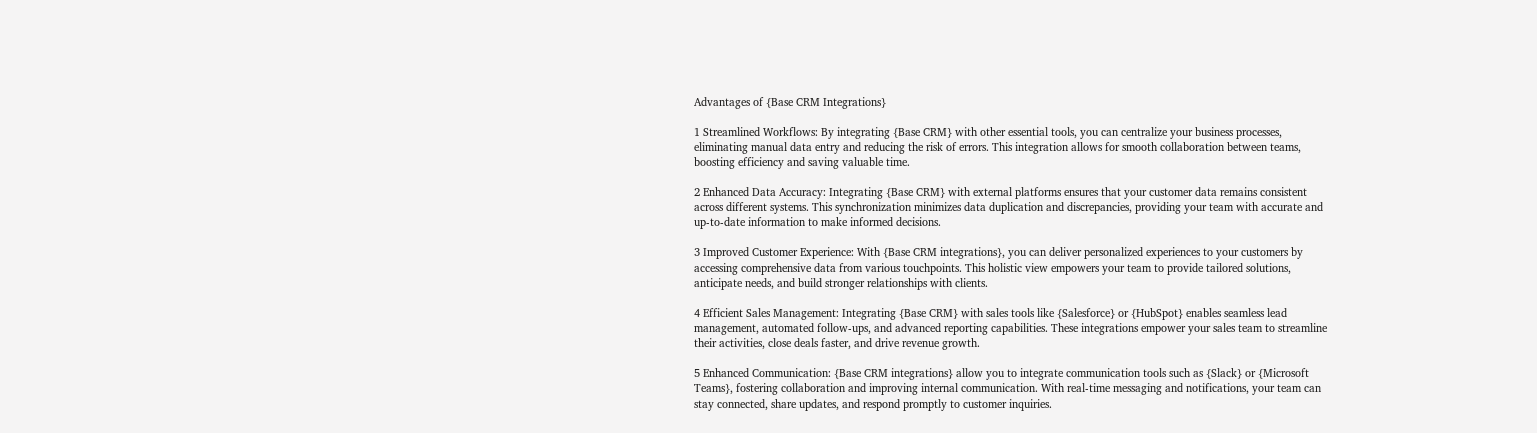Advantages of {Base CRM Integrations}

1 Streamlined Workflows: By integrating {Base CRM} with other essential tools, you can centralize your business processes, eliminating manual data entry and reducing the risk of errors. This integration allows for smooth collaboration between teams, boosting efficiency and saving valuable time.

2 Enhanced Data Accuracy: Integrating {Base CRM} with external platforms ensures that your customer data remains consistent across different systems. This synchronization minimizes data duplication and discrepancies, providing your team with accurate and up-to-date information to make informed decisions.

3 Improved Customer Experience: With {Base CRM integrations}, you can deliver personalized experiences to your customers by accessing comprehensive data from various touchpoints. This holistic view empowers your team to provide tailored solutions, anticipate needs, and build stronger relationships with clients.

4 Efficient Sales Management: Integrating {Base CRM} with sales tools like {Salesforce} or {HubSpot} enables seamless lead management, automated follow-ups, and advanced reporting capabilities. These integrations empower your sales team to streamline their activities, close deals faster, and drive revenue growth.

5 Enhanced Communication: {Base CRM integrations} allow you to integrate communication tools such as {Slack} or {Microsoft Teams}, fostering collaboration and improving internal communication. With real-time messaging and notifications, your team can stay connected, share updates, and respond promptly to customer inquiries.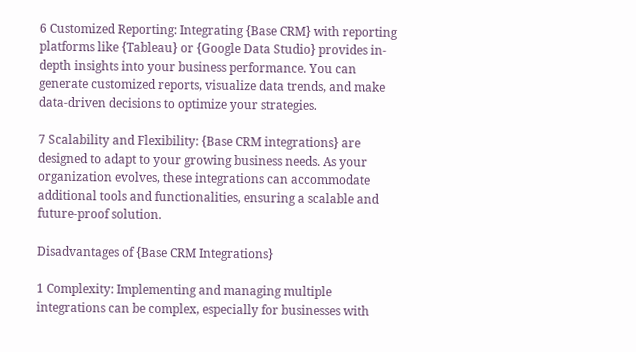6 Customized Reporting: Integrating {Base CRM} with reporting platforms like {Tableau} or {Google Data Studio} provides in-depth insights into your business performance. You can generate customized reports, visualize data trends, and make data-driven decisions to optimize your strategies.

7 Scalability and Flexibility: {Base CRM integrations} are designed to adapt to your growing business needs. As your organization evolves, these integrations can accommodate additional tools and functionalities, ensuring a scalable and future-proof solution.

Disadvantages of {Base CRM Integrations}

1 Complexity: Implementing and managing multiple integrations can be complex, especially for businesses with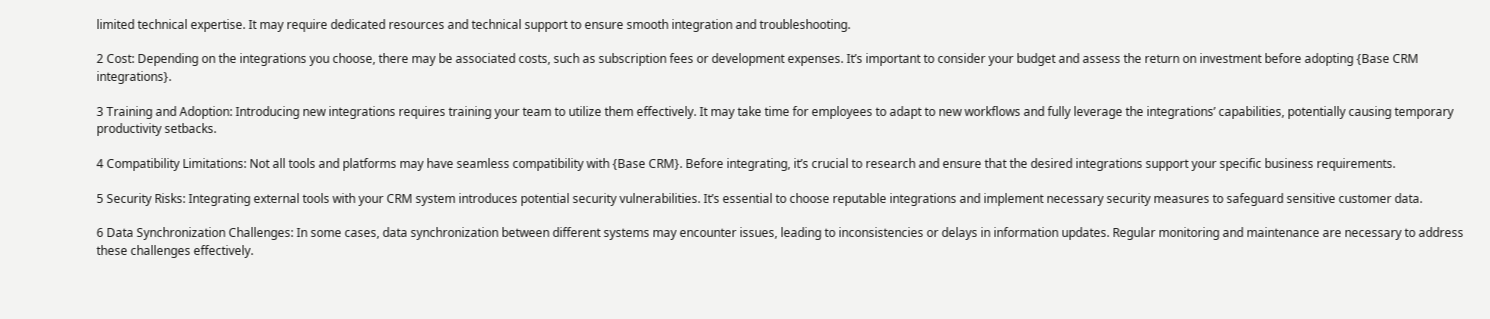limited technical expertise. It may require dedicated resources and technical support to ensure smooth integration and troubleshooting.

2 Cost: Depending on the integrations you choose, there may be associated costs, such as subscription fees or development expenses. It’s important to consider your budget and assess the return on investment before adopting {Base CRM integrations}.

3 Training and Adoption: Introducing new integrations requires training your team to utilize them effectively. It may take time for employees to adapt to new workflows and fully leverage the integrations’ capabilities, potentially causing temporary productivity setbacks.

4 Compatibility Limitations: Not all tools and platforms may have seamless compatibility with {Base CRM}. Before integrating, it’s crucial to research and ensure that the desired integrations support your specific business requirements.

5 Security Risks: Integrating external tools with your CRM system introduces potential security vulnerabilities. It’s essential to choose reputable integrations and implement necessary security measures to safeguard sensitive customer data.

6 Data Synchronization Challenges: In some cases, data synchronization between different systems may encounter issues, leading to inconsistencies or delays in information updates. Regular monitoring and maintenance are necessary to address these challenges effectively.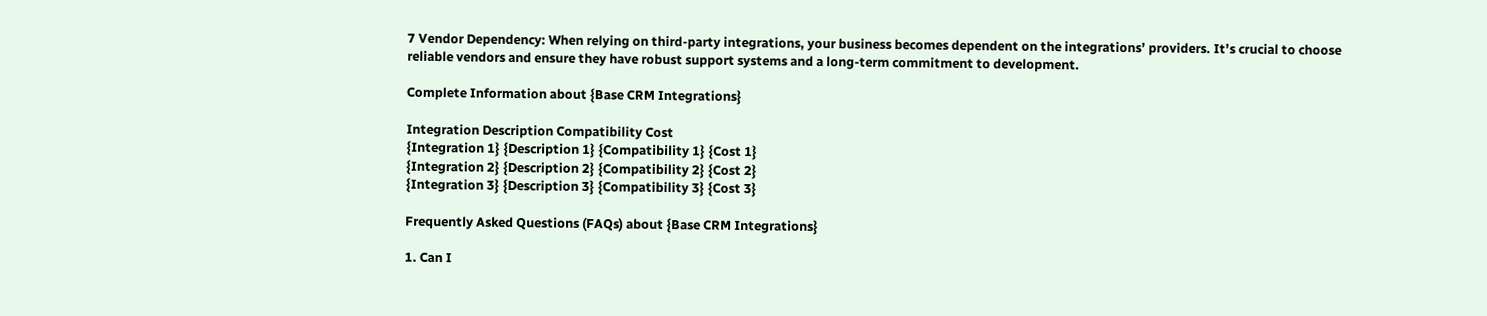7 Vendor Dependency: When relying on third-party integrations, your business becomes dependent on the integrations’ providers. It’s crucial to choose reliable vendors and ensure they have robust support systems and a long-term commitment to development.

Complete Information about {Base CRM Integrations}

Integration Description Compatibility Cost
{Integration 1} {Description 1} {Compatibility 1} {Cost 1}
{Integration 2} {Description 2} {Compatibility 2} {Cost 2}
{Integration 3} {Description 3} {Compatibility 3} {Cost 3}

Frequently Asked Questions (FAQs) about {Base CRM Integrations}

1. Can I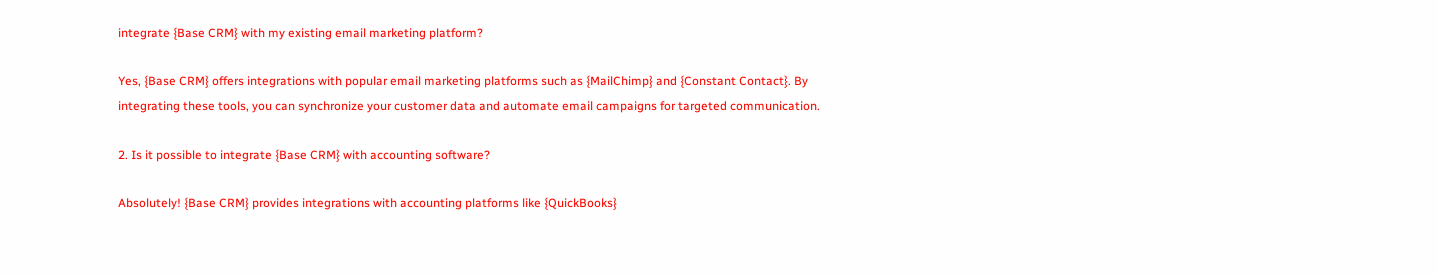integrate {Base CRM} with my existing email marketing platform?

Yes, {Base CRM} offers integrations with popular email marketing platforms such as {MailChimp} and {Constant Contact}. By integrating these tools, you can synchronize your customer data and automate email campaigns for targeted communication.

2. Is it possible to integrate {Base CRM} with accounting software?

Absolutely! {Base CRM} provides integrations with accounting platforms like {QuickBooks}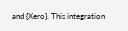and {Xero}. This integration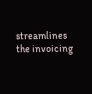streamlines the invoicing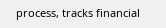process, tracks financial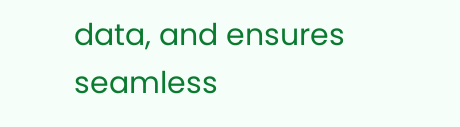data, and ensures seamless